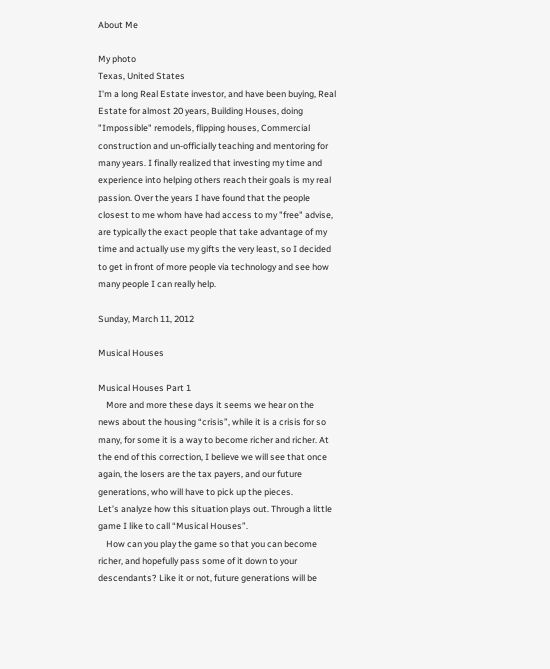About Me

My photo
Texas, United States
I'm a long Real Estate investor, and have been buying, Real Estate for almost 20 years, Building Houses, doing "Impossible" remodels, flipping houses, Commercial construction and un-officially teaching and mentoring for many years. I finally realized that investing my time and experience into helping others reach their goals is my real passion. Over the years I have found that the people closest to me whom have had access to my "free" advise, are typically the exact people that take advantage of my time and actually use my gifts the very least, so I decided to get in front of more people via technology and see how many people I can really help.

Sunday, March 11, 2012

Musical Houses

Musical Houses Part 1
    More and more these days it seems we hear on the news about the housing “crisis”, while it is a crisis for so many, for some it is a way to become richer and richer. At the end of this correction, I believe we will see that once again, the losers are the tax payers, and our future generations, who will have to pick up the pieces.
Let’s analyze how this situation plays out. Through a little game I like to call “Musical Houses”.
    How can you play the game so that you can become richer, and hopefully pass some of it down to your descendants? Like it or not, future generations will be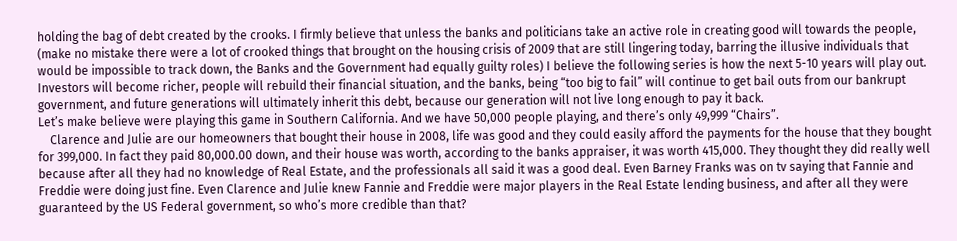holding the bag of debt created by the crooks. I firmly believe that unless the banks and politicians take an active role in creating good will towards the people, (make no mistake there were a lot of crooked things that brought on the housing crisis of 2009 that are still lingering today, barring the illusive individuals that would be impossible to track down, the Banks and the Government had equally guilty roles) I believe the following series is how the next 5-10 years will play out. Investors will become richer, people will rebuild their financial situation, and the banks, being “too big to fail” will continue to get bail outs from our bankrupt government, and future generations will ultimately inherit this debt, because our generation will not live long enough to pay it back.
Let’s make believe were playing this game in Southern California. And we have 50,000 people playing, and there’s only 49,999 “Chairs”.
    Clarence and Julie are our homeowners that bought their house in 2008, life was good and they could easily afford the payments for the house that they bought for 399,000. In fact they paid 80,000.00 down, and their house was worth, according to the banks appraiser, it was worth 415,000. They thought they did really well because after all they had no knowledge of Real Estate, and the professionals all said it was a good deal. Even Barney Franks was on tv saying that Fannie and Freddie were doing just fine. Even Clarence and Julie knew Fannie and Freddie were major players in the Real Estate lending business, and after all they were guaranteed by the US Federal government, so who’s more credible than that?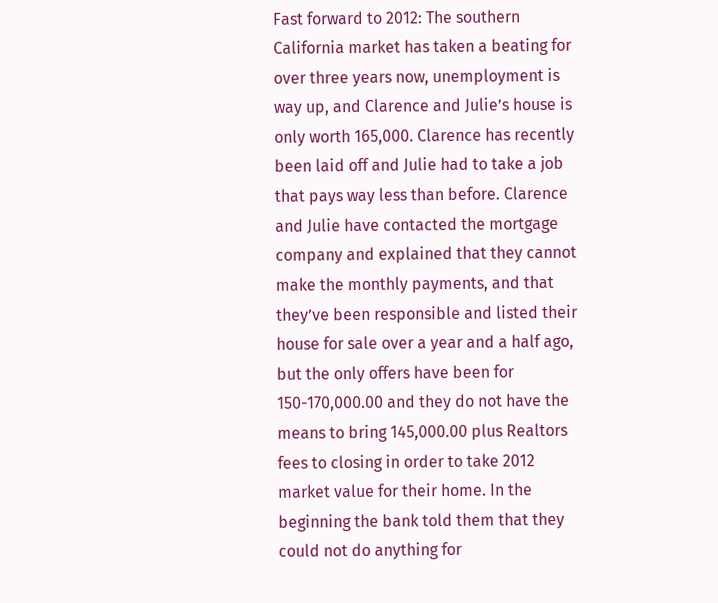Fast forward to 2012: The southern California market has taken a beating for over three years now, unemployment is way up, and Clarence and Julie’s house is only worth 165,000. Clarence has recently been laid off and Julie had to take a job that pays way less than before. Clarence and Julie have contacted the mortgage company and explained that they cannot make the monthly payments, and that they’ve been responsible and listed their house for sale over a year and a half ago, but the only offers have been for 150-170,000.00 and they do not have the means to bring 145,000.00 plus Realtors fees to closing in order to take 2012 market value for their home. In the beginning the bank told them that they could not do anything for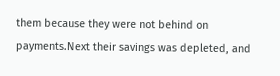them because they were not behind on payments.Next their savings was depleted, and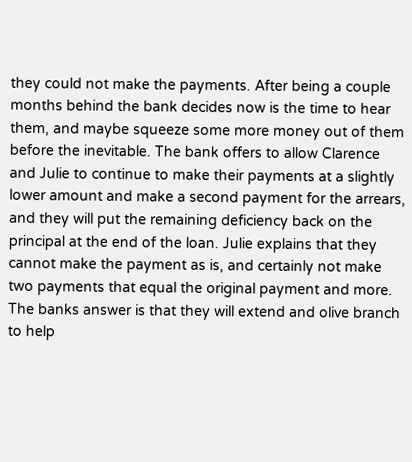they could not make the payments. After being a couple months behind the bank decides now is the time to hear them, and maybe squeeze some more money out of them before the inevitable. The bank offers to allow Clarence and Julie to continue to make their payments at a slightly lower amount and make a second payment for the arrears, and they will put the remaining deficiency back on the principal at the end of the loan. Julie explains that they cannot make the payment as is, and certainly not make two payments that equal the original payment and more. The banks answer is that they will extend and olive branch to help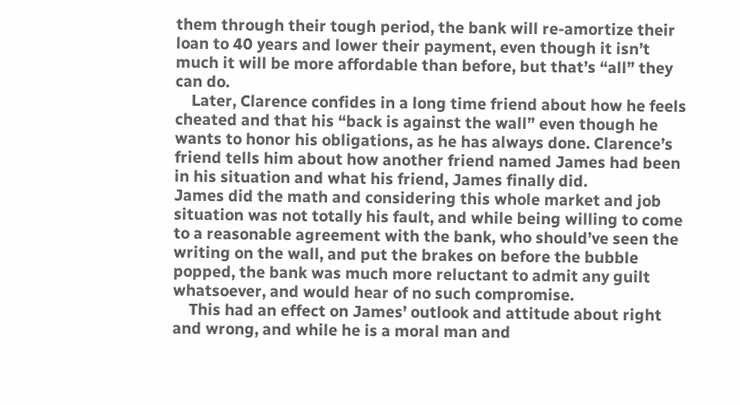them through their tough period, the bank will re-amortize their loan to 40 years and lower their payment, even though it isn’t much it will be more affordable than before, but that’s “all” they can do.
    Later, Clarence confides in a long time friend about how he feels cheated and that his “back is against the wall” even though he wants to honor his obligations, as he has always done. Clarence’s friend tells him about how another friend named James had been in his situation and what his friend, James finally did.
James did the math and considering this whole market and job situation was not totally his fault, and while being willing to come to a reasonable agreement with the bank, who should’ve seen the writing on the wall, and put the brakes on before the bubble popped, the bank was much more reluctant to admit any guilt whatsoever, and would hear of no such compromise.
    This had an effect on James’ outlook and attitude about right and wrong, and while he is a moral man and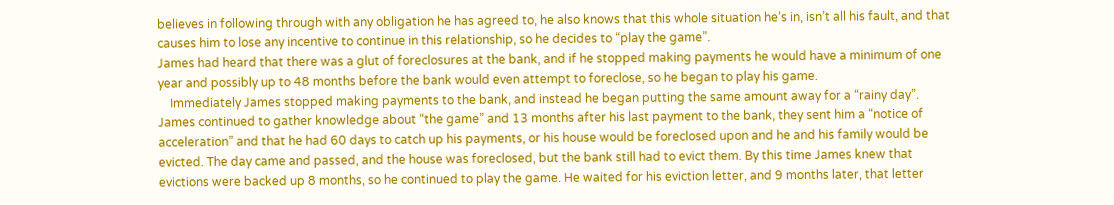believes in following through with any obligation he has agreed to, he also knows that this whole situation he’s in, isn’t all his fault, and that causes him to lose any incentive to continue in this relationship, so he decides to “play the game”.
James had heard that there was a glut of foreclosures at the bank, and if he stopped making payments he would have a minimum of one year and possibly up to 48 months before the bank would even attempt to foreclose, so he began to play his game.
    Immediately James stopped making payments to the bank, and instead he began putting the same amount away for a “rainy day”. James continued to gather knowledge about “the game” and 13 months after his last payment to the bank, they sent him a “notice of acceleration” and that he had 60 days to catch up his payments, or his house would be foreclosed upon and he and his family would be evicted. The day came and passed, and the house was foreclosed, but the bank still had to evict them. By this time James knew that evictions were backed up 8 months, so he continued to play the game. He waited for his eviction letter, and 9 months later, that letter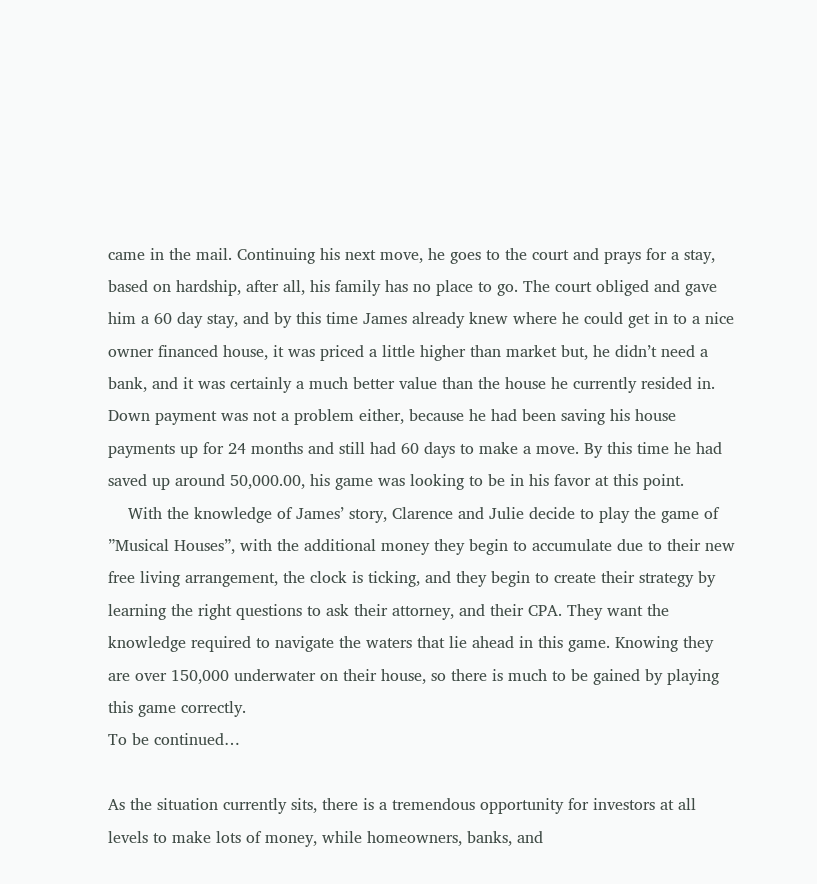came in the mail. Continuing his next move, he goes to the court and prays for a stay, based on hardship, after all, his family has no place to go. The court obliged and gave him a 60 day stay, and by this time James already knew where he could get in to a nice owner financed house, it was priced a little higher than market but, he didn’t need a bank, and it was certainly a much better value than the house he currently resided in. Down payment was not a problem either, because he had been saving his house payments up for 24 months and still had 60 days to make a move. By this time he had saved up around 50,000.00, his game was looking to be in his favor at this point.
    With the knowledge of James’ story, Clarence and Julie decide to play the game of ”Musical Houses”, with the additional money they begin to accumulate due to their new free living arrangement, the clock is ticking, and they begin to create their strategy by learning the right questions to ask their attorney, and their CPA. They want the knowledge required to navigate the waters that lie ahead in this game. Knowing they are over 150,000 underwater on their house, so there is much to be gained by playing this game correctly.
To be continued…

As the situation currently sits, there is a tremendous opportunity for investors at all levels to make lots of money, while homeowners, banks, and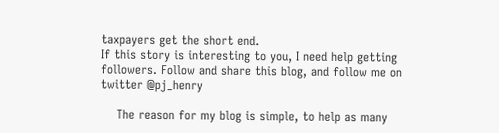taxpayers get the short end.
If this story is interesting to you, I need help getting followers. Follow and share this blog, and follow me on twitter @pj_henry

    The reason for my blog is simple, to help as many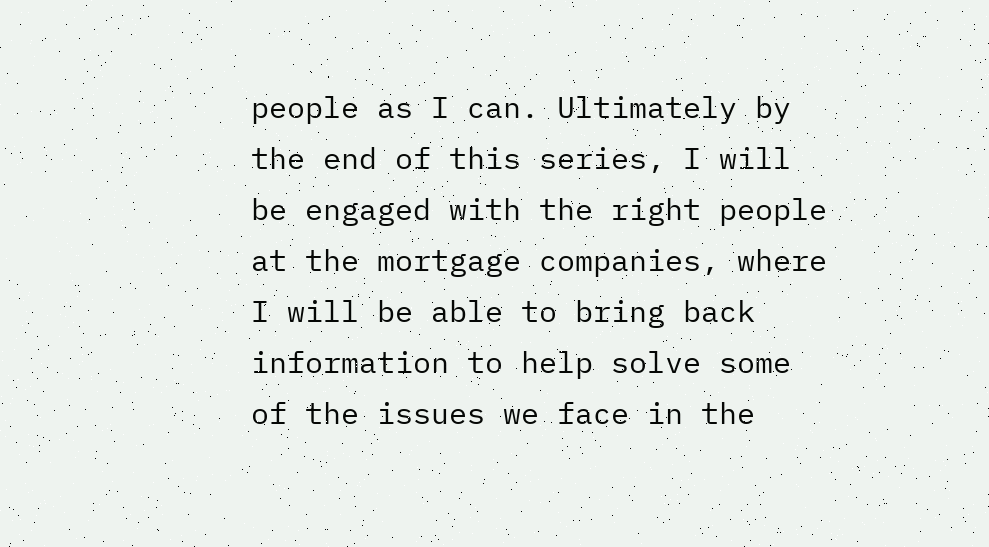people as I can. Ultimately by the end of this series, I will be engaged with the right people at the mortgage companies, where I will be able to bring back information to help solve some of the issues we face in the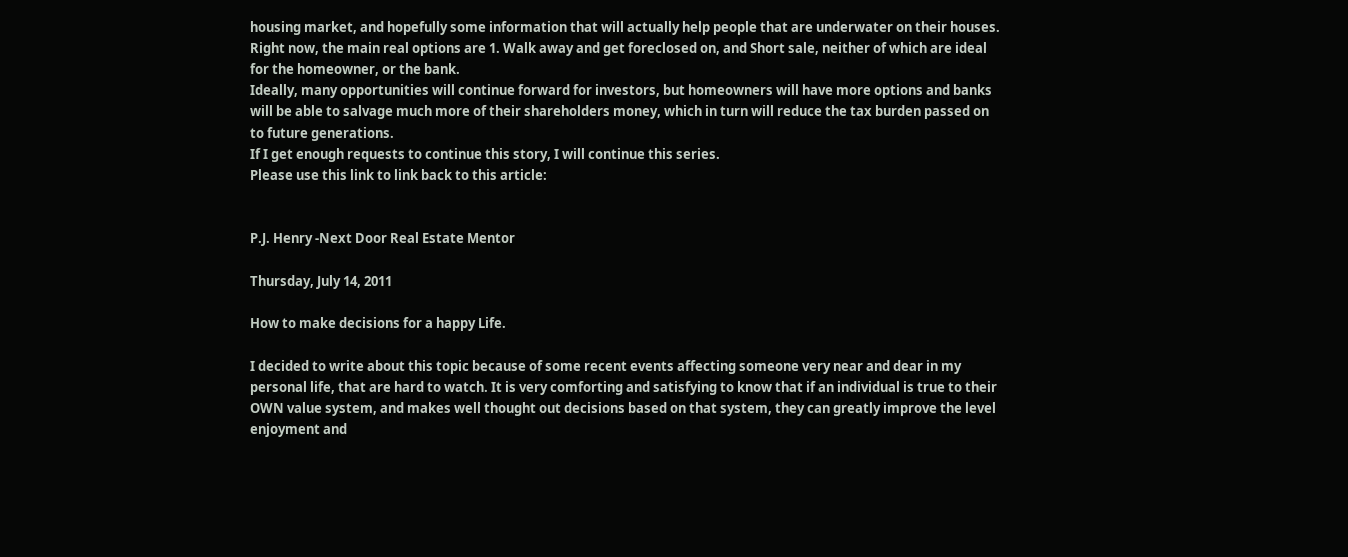housing market, and hopefully some information that will actually help people that are underwater on their houses. Right now, the main real options are 1. Walk away and get foreclosed on, and Short sale, neither of which are ideal for the homeowner, or the bank.
Ideally, many opportunities will continue forward for investors, but homeowners will have more options and banks will be able to salvage much more of their shareholders money, which in turn will reduce the tax burden passed on to future generations.
If I get enough requests to continue this story, I will continue this series.
Please use this link to link back to this article:


P.J. Henry -Next Door Real Estate Mentor

Thursday, July 14, 2011

How to make decisions for a happy Life.

I decided to write about this topic because of some recent events affecting someone very near and dear in my personal life, that are hard to watch. It is very comforting and satisfying to know that if an individual is true to their OWN value system, and makes well thought out decisions based on that system, they can greatly improve the level  enjoyment and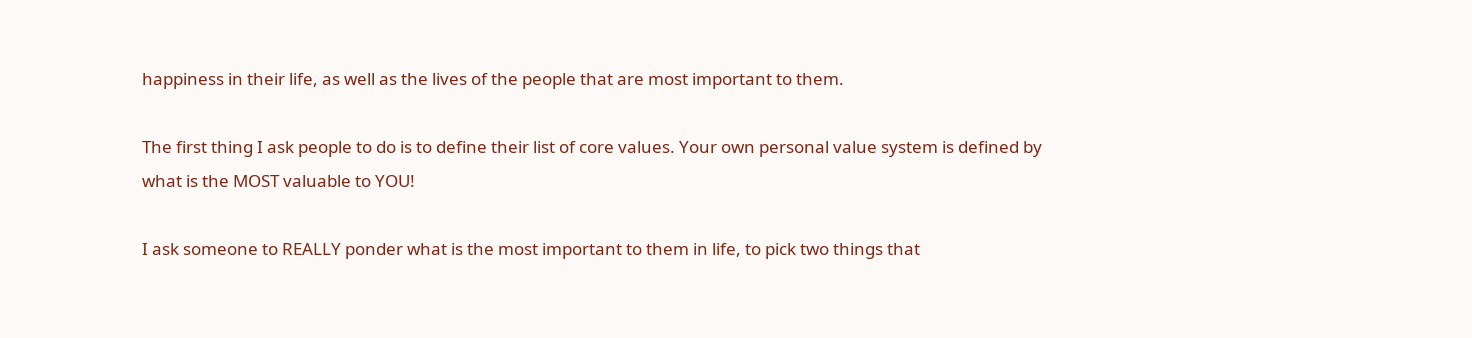happiness in their life, as well as the lives of the people that are most important to them.

The first thing I ask people to do is to define their list of core values. Your own personal value system is defined by what is the MOST valuable to YOU!

I ask someone to REALLY ponder what is the most important to them in life, to pick two things that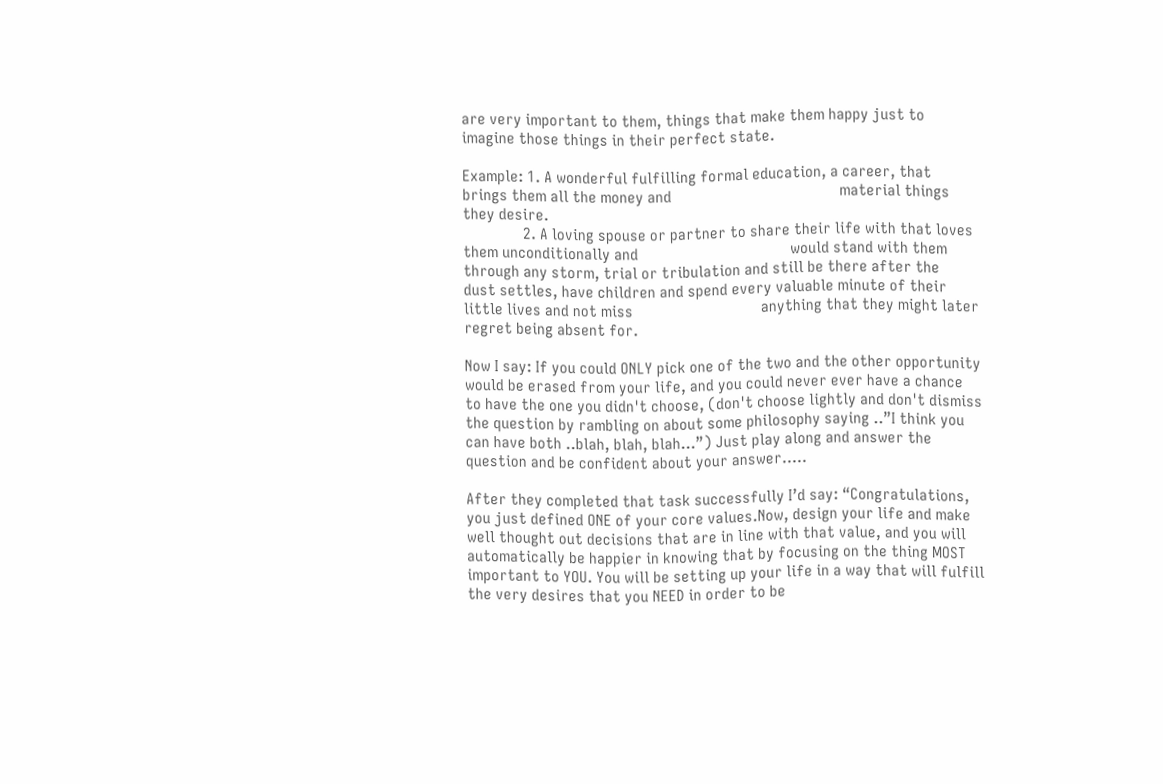are very important to them, things that make them happy just to imagine those things in their perfect state.

Example: 1. A wonderful fulfilling formal education, a career, that brings them all the money and                                          material things they desire.
               2. A loving spouse or partner to share their life with that loves them unconditionally and                                      would stand with them through any storm, trial or tribulation and still be there after the                                    dust settles, have children and spend every valuable minute of their little lives and not miss                                anything that they might later regret being absent for.

Now I say: If you could ONLY pick one of the two and the other opportunity would be erased from your life, and you could never ever have a chance to have the one you didn't choose, (don't choose lightly and don't dismiss the question by rambling on about some philosophy saying ..”I think you can have both ..blah, blah, blah…”) Just play along and answer the question and be confident about your answer…..

After they completed that task successfully I’d say: “Congratulations, you just defined ONE of your core values.Now, design your life and make well thought out decisions that are in line with that value, and you will automatically be happier in knowing that by focusing on the thing MOST important to YOU. You will be setting up your life in a way that will fulfill the very desires that you NEED in order to be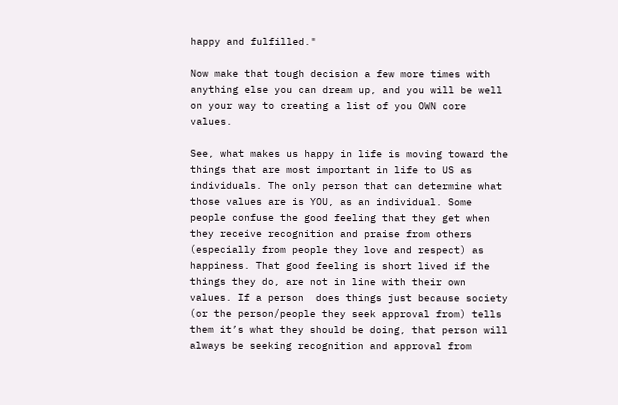happy and fulfilled."

Now make that tough decision a few more times with anything else you can dream up, and you will be well on your way to creating a list of you OWN core values.

See, what makes us happy in life is moving toward the things that are most important in life to US as individuals. The only person that can determine what those values are is YOU, as an individual. Some people confuse the good feeling that they get when they receive recognition and praise from others (especially from people they love and respect) as happiness. That good feeling is short lived if the things they do, are not in line with their own values. If a person  does things just because society (or the person/people they seek approval from) tells them it’s what they should be doing, that person will always be seeking recognition and approval from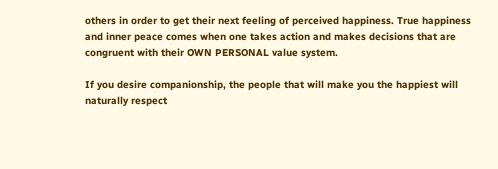others in order to get their next feeling of perceived happiness. True happiness and inner peace comes when one takes action and makes decisions that are congruent with their OWN PERSONAL value system.

If you desire companionship, the people that will make you the happiest will naturally respect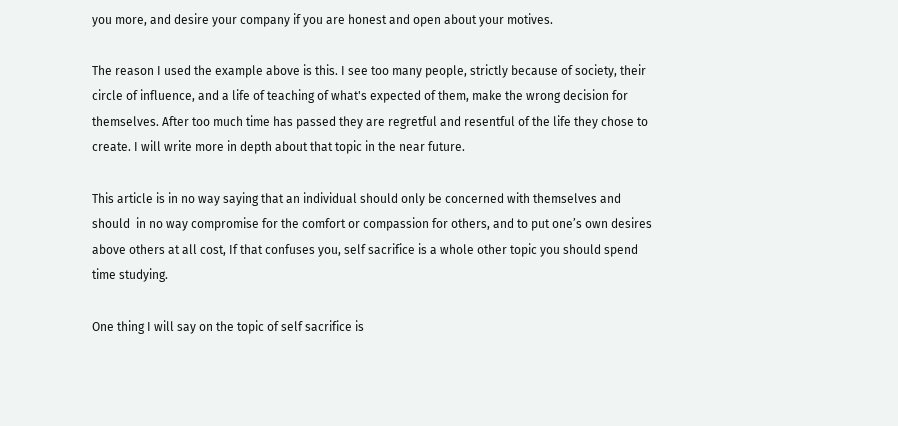you more, and desire your company if you are honest and open about your motives.

The reason I used the example above is this. I see too many people, strictly because of society, their circle of influence, and a life of teaching of what's expected of them, make the wrong decision for themselves. After too much time has passed they are regretful and resentful of the life they chose to create. I will write more in depth about that topic in the near future.

This article is in no way saying that an individual should only be concerned with themselves and should  in no way compromise for the comfort or compassion for others, and to put one’s own desires above others at all cost, If that confuses you, self sacrifice is a whole other topic you should spend time studying.

One thing I will say on the topic of self sacrifice is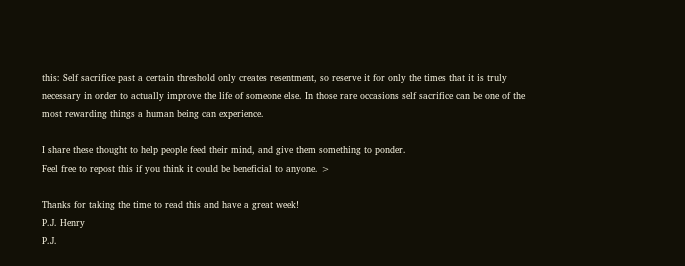this: Self sacrifice past a certain threshold only creates resentment, so reserve it for only the times that it is truly necessary in order to actually improve the life of someone else. In those rare occasions self sacrifice can be one of the most rewarding things a human being can experience.

I share these thought to help people feed their mind, and give them something to ponder.
Feel free to repost this if you think it could be beneficial to anyone. >

Thanks for taking the time to read this and have a great week!
P.J. Henry
P.J.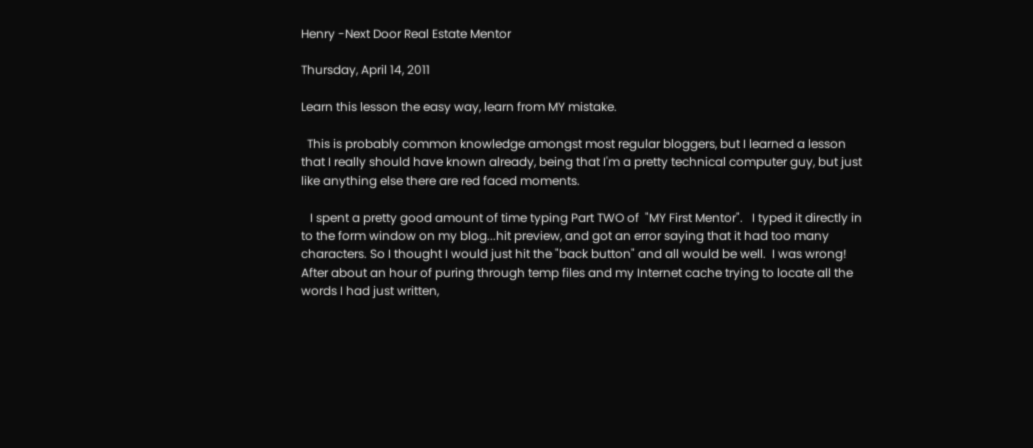Henry -Next Door Real Estate Mentor

Thursday, April 14, 2011

Learn this lesson the easy way, learn from MY mistake.

  This is probably common knowledge amongst most regular bloggers, but I learned a lesson that I really should have known already, being that I'm a pretty technical computer guy, but just like anything else there are red faced moments.

   I spent a pretty good amount of time typing Part TWO of  "MY First Mentor".   I typed it directly in to the form window on my blog...hit preview, and got an error saying that it had too many characters. So I thought I would just hit the "back button" and all would be well.  I was wrong!  After about an hour of puring through temp files and my Internet cache trying to locate all the words I had just written,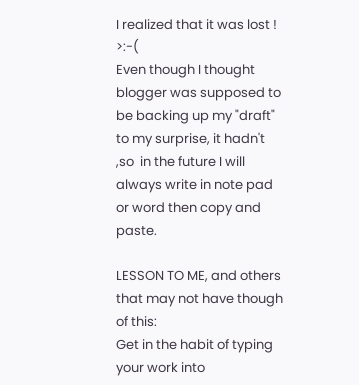I realized that it was lost !   >:-(
Even though I thought blogger was supposed to be backing up my "draft" to my surprise, it hadn't
,so  in the future I will always write in note pad or word then copy and paste.

LESSON TO ME, and others that may not have though of this:
Get in the habit of typing your work into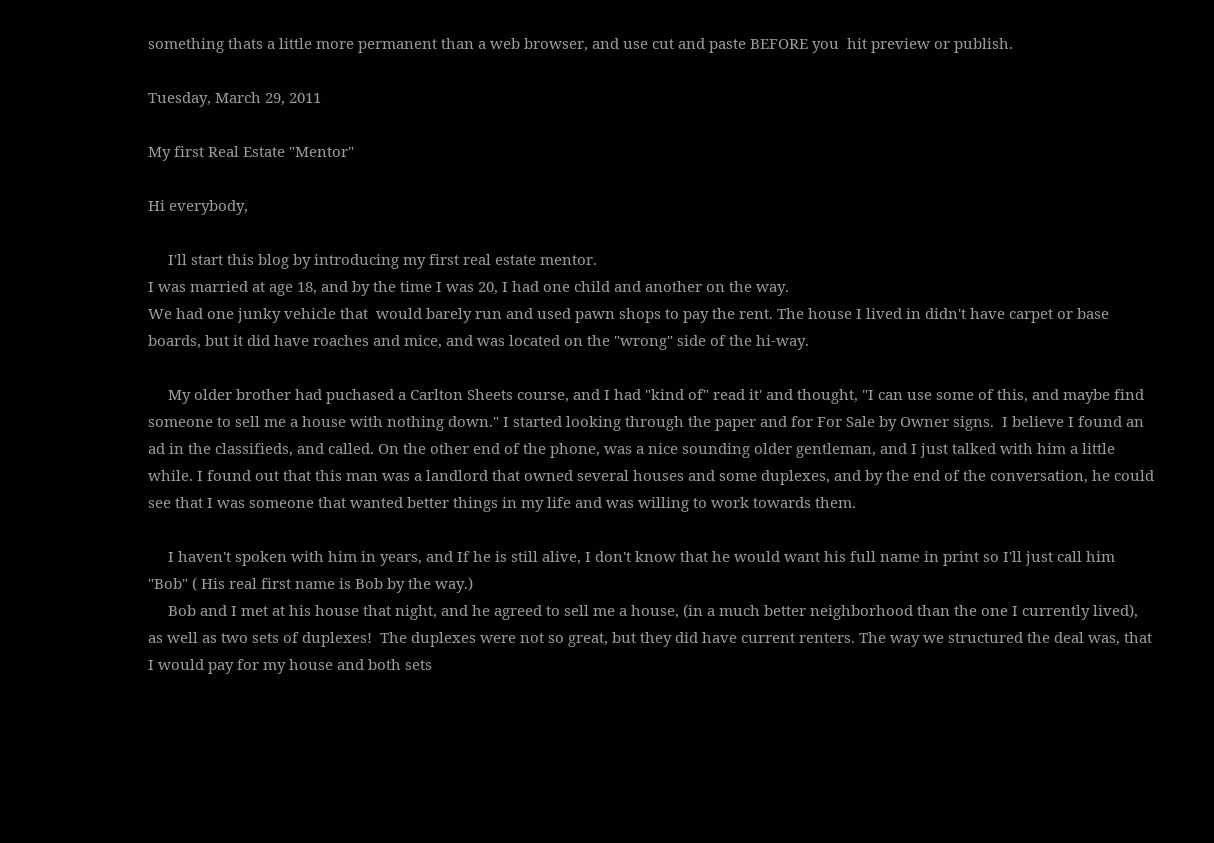something thats a little more permanent than a web browser, and use cut and paste BEFORE you  hit preview or publish.

Tuesday, March 29, 2011

My first Real Estate "Mentor"

Hi everybody,

     I'll start this blog by introducing my first real estate mentor.
I was married at age 18, and by the time I was 20, I had one child and another on the way.
We had one junky vehicle that  would barely run and used pawn shops to pay the rent. The house I lived in didn't have carpet or base boards, but it did have roaches and mice, and was located on the "wrong" side of the hi-way.

     My older brother had puchased a Carlton Sheets course, and I had "kind of" read it' and thought, "I can use some of this, and maybe find someone to sell me a house with nothing down." I started looking through the paper and for For Sale by Owner signs.  I believe I found an ad in the classifieds, and called. On the other end of the phone, was a nice sounding older gentleman, and I just talked with him a little while. I found out that this man was a landlord that owned several houses and some duplexes, and by the end of the conversation, he could see that I was someone that wanted better things in my life and was willing to work towards them.

     I haven't spoken with him in years, and If he is still alive, I don't know that he would want his full name in print so I'll just call him "Bob" ( His real first name is Bob by the way.)
     Bob and I met at his house that night, and he agreed to sell me a house, (in a much better neighborhood than the one I currently lived), as well as two sets of duplexes!  The duplexes were not so great, but they did have current renters. The way we structured the deal was, that I would pay for my house and both sets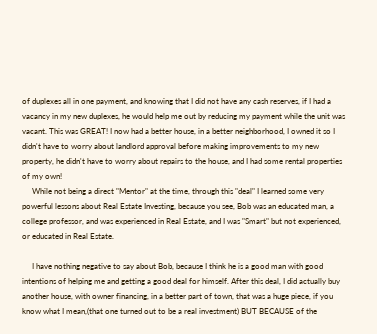of duplexes all in one payment, and knowing that I did not have any cash reserves, if I had a vacancy in my new duplexes, he would help me out by reducing my payment while the unit was vacant. This was GREAT! I now had a better house, in a better neighborhood, I owned it so I didn't have to worry about landlord approval before making improvements to my new property, he didn't have to worry about repairs to the house, and I had some rental properties of my own!
     While not being a direct "Mentor" at the time, through this "deal" I learned some very powerful lessons about Real Estate Investing, because you see, Bob was an educated man, a college professor, and was experienced in Real Estate, and I was "Smart" but not experienced, or educated in Real Estate.

     I have nothing negative to say about Bob, because I think he is a good man with good intentions of helping me and getting a good deal for himself. After this deal, I did actually buy another house, with owner financing, in a better part of town, that was a huge piece, if you know what I mean,(that one turned out to be a real investment) BUT BECAUSE of the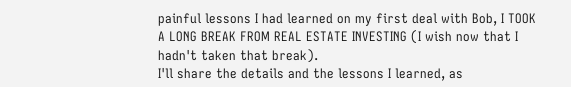painful lessons I had learned on my first deal with Bob, I TOOK A LONG BREAK FROM REAL ESTATE INVESTING (I wish now that I hadn't taken that break).
I'll share the details and the lessons I learned, as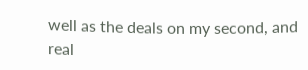well as the deals on my second, and real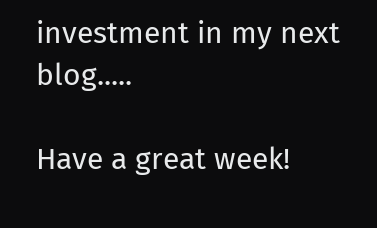investment in my next blog.....

Have a great week!